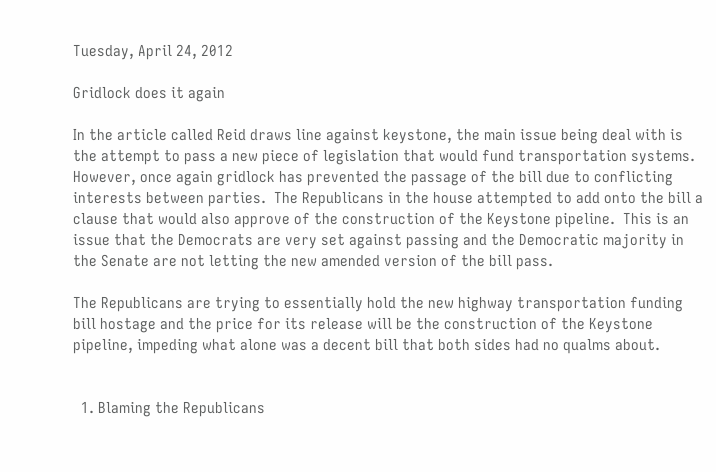Tuesday, April 24, 2012

Gridlock does it again

In the article called Reid draws line against keystone, the main issue being deal with is the attempt to pass a new piece of legislation that would fund transportation systems.  However, once again gridlock has prevented the passage of the bill due to conflicting interests between parties.  The Republicans in the house attempted to add onto the bill a clause that would also approve of the construction of the Keystone pipeline.  This is an  issue that the Democrats are very set against passing and the Democratic majority in the Senate are not letting the new amended version of the bill pass.

The Republicans are trying to essentially hold the new highway transportation funding bill hostage and the price for its release will be the construction of the Keystone pipeline, impeding what alone was a decent bill that both sides had no qualms about.


  1. Blaming the Republicans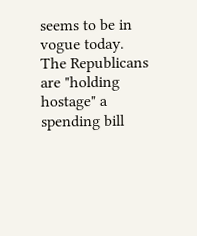seems to be in vogue today. The Republicans are "holding hostage" a spending bill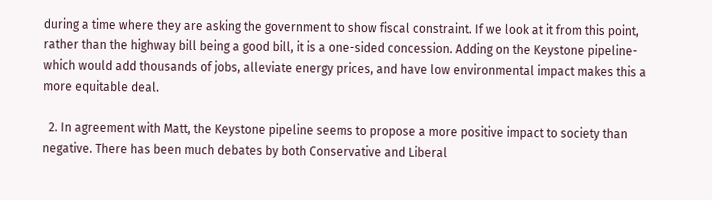during a time where they are asking the government to show fiscal constraint. If we look at it from this point, rather than the highway bill being a good bill, it is a one-sided concession. Adding on the Keystone pipeline- which would add thousands of jobs, alleviate energy prices, and have low environmental impact makes this a more equitable deal.

  2. In agreement with Matt, the Keystone pipeline seems to propose a more positive impact to society than negative. There has been much debates by both Conservative and Liberal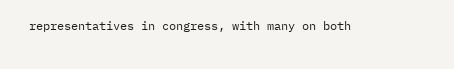representatives in congress, with many on both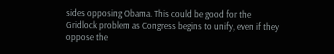sides opposing Obama. This could be good for the Gridlock problem as Congress begins to unify, even if they oppose the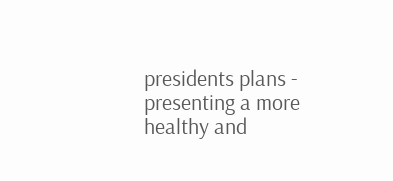presidents plans - presenting a more healthy and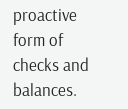proactive form of checks and balances.